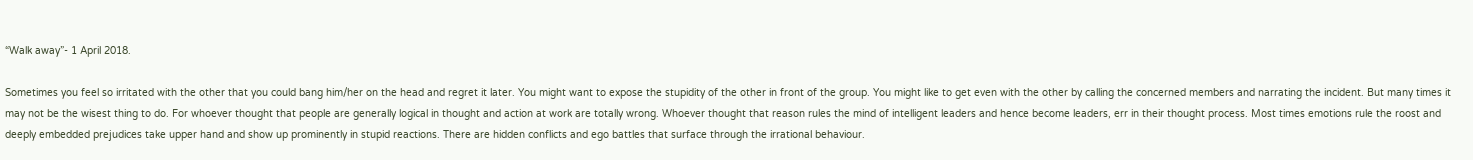“Walk away”- 1 April 2018.

Sometimes you feel so irritated with the other that you could bang him/her on the head and regret it later. You might want to expose the stupidity of the other in front of the group. You might like to get even with the other by calling the concerned members and narrating the incident. But many times it may not be the wisest thing to do. For whoever thought that people are generally logical in thought and action at work are totally wrong. Whoever thought that reason rules the mind of intelligent leaders and hence become leaders, err in their thought process. Most times emotions rule the roost and deeply embedded prejudices take upper hand and show up prominently in stupid reactions. There are hidden conflicts and ego battles that surface through the irrational behaviour.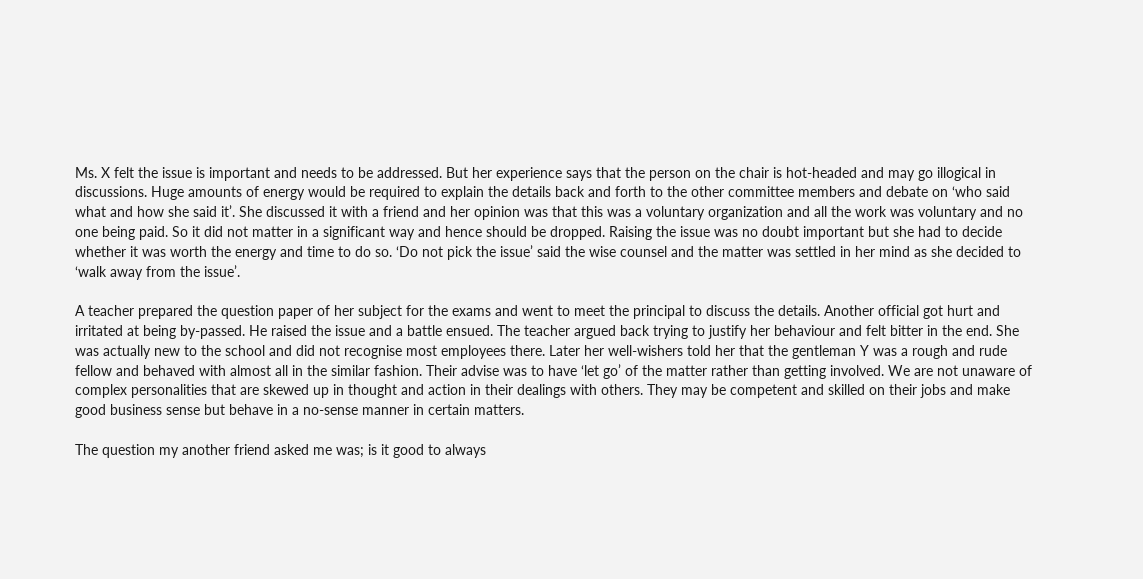Ms. X felt the issue is important and needs to be addressed. But her experience says that the person on the chair is hot-headed and may go illogical in discussions. Huge amounts of energy would be required to explain the details back and forth to the other committee members and debate on ‘who said what and how she said it’. She discussed it with a friend and her opinion was that this was a voluntary organization and all the work was voluntary and no one being paid. So it did not matter in a significant way and hence should be dropped. Raising the issue was no doubt important but she had to decide whether it was worth the energy and time to do so. ‘Do not pick the issue’ said the wise counsel and the matter was settled in her mind as she decided to ‘walk away from the issue’.

A teacher prepared the question paper of her subject for the exams and went to meet the principal to discuss the details. Another official got hurt and irritated at being by-passed. He raised the issue and a battle ensued. The teacher argued back trying to justify her behaviour and felt bitter in the end. She was actually new to the school and did not recognise most employees there. Later her well-wishers told her that the gentleman Y was a rough and rude fellow and behaved with almost all in the similar fashion. Their advise was to have ‘let go’ of the matter rather than getting involved. We are not unaware of complex personalities that are skewed up in thought and action in their dealings with others. They may be competent and skilled on their jobs and make good business sense but behave in a no-sense manner in certain matters.

The question my another friend asked me was; is it good to always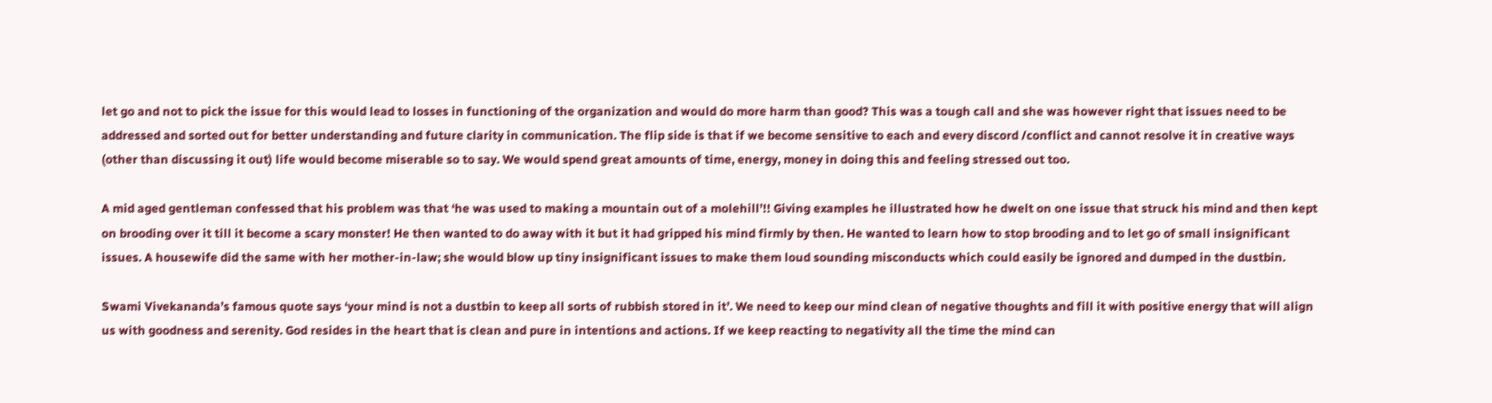let go and not to pick the issue for this would lead to losses in functioning of the organization and would do more harm than good? This was a tough call and she was however right that issues need to be addressed and sorted out for better understanding and future clarity in communication. The flip side is that if we become sensitive to each and every discord /conflict and cannot resolve it in creative ways (other than discussing it out) life would become miserable so to say. We would spend great amounts of time, energy, money in doing this and feeling stressed out too.

A mid aged gentleman confessed that his problem was that ‘he was used to making a mountain out of a molehill’!! Giving examples he illustrated how he dwelt on one issue that struck his mind and then kept on brooding over it till it become a scary monster! He then wanted to do away with it but it had gripped his mind firmly by then. He wanted to learn how to stop brooding and to let go of small insignificant issues. A housewife did the same with her mother-in-law; she would blow up tiny insignificant issues to make them loud sounding misconducts which could easily be ignored and dumped in the dustbin.

Swami Vivekananda’s famous quote says ‘your mind is not a dustbin to keep all sorts of rubbish stored in it’. We need to keep our mind clean of negative thoughts and fill it with positive energy that will align us with goodness and serenity. God resides in the heart that is clean and pure in intentions and actions. If we keep reacting to negativity all the time the mind can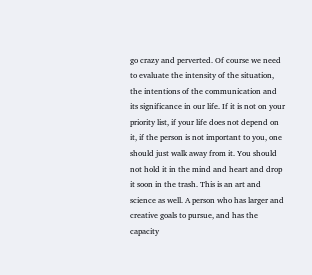go crazy and perverted. Of course we need to evaluate the intensity of the situation, the intentions of the communication and its significance in our life. If it is not on your priority list, if your life does not depend on it, if the person is not important to you, one should just walk away from it. You should not hold it in the mind and heart and drop it soon in the trash. This is an art and science as well. A person who has larger and creative goals to pursue, and has the capacity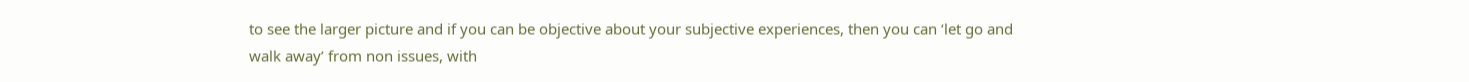to see the larger picture and if you can be objective about your subjective experiences, then you can ‘let go and walk away’ from non issues, with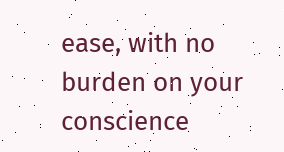ease, with no burden on your conscience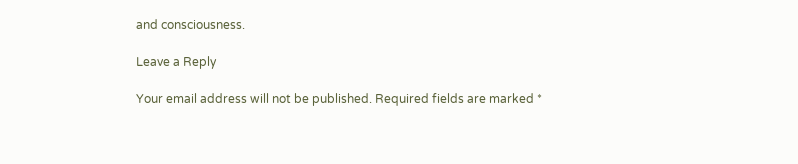and consciousness.

Leave a Reply

Your email address will not be published. Required fields are marked *